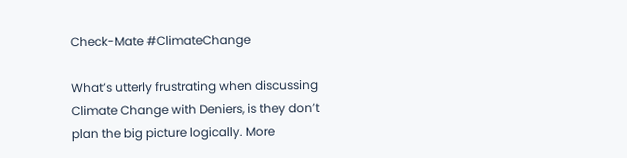Check-Mate #ClimateChange

What’s utterly frustrating when discussing Climate Change with Deniers, is they don’t plan the big picture logically. More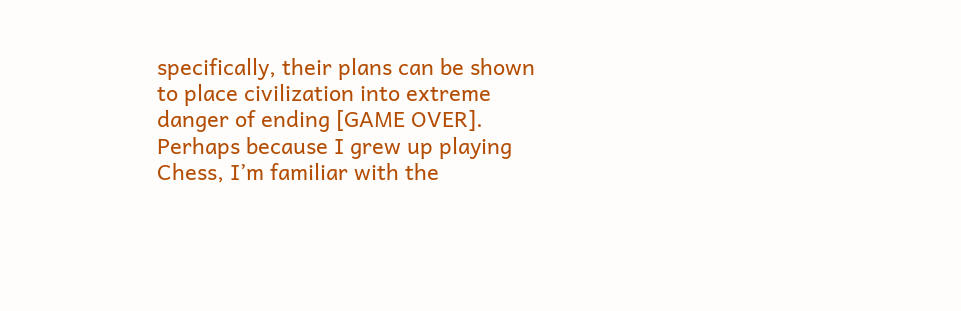specifically, their plans can be shown to place civilization into extreme danger of ending [GAME OVER]. Perhaps because I grew up playing Chess, I’m familiar with the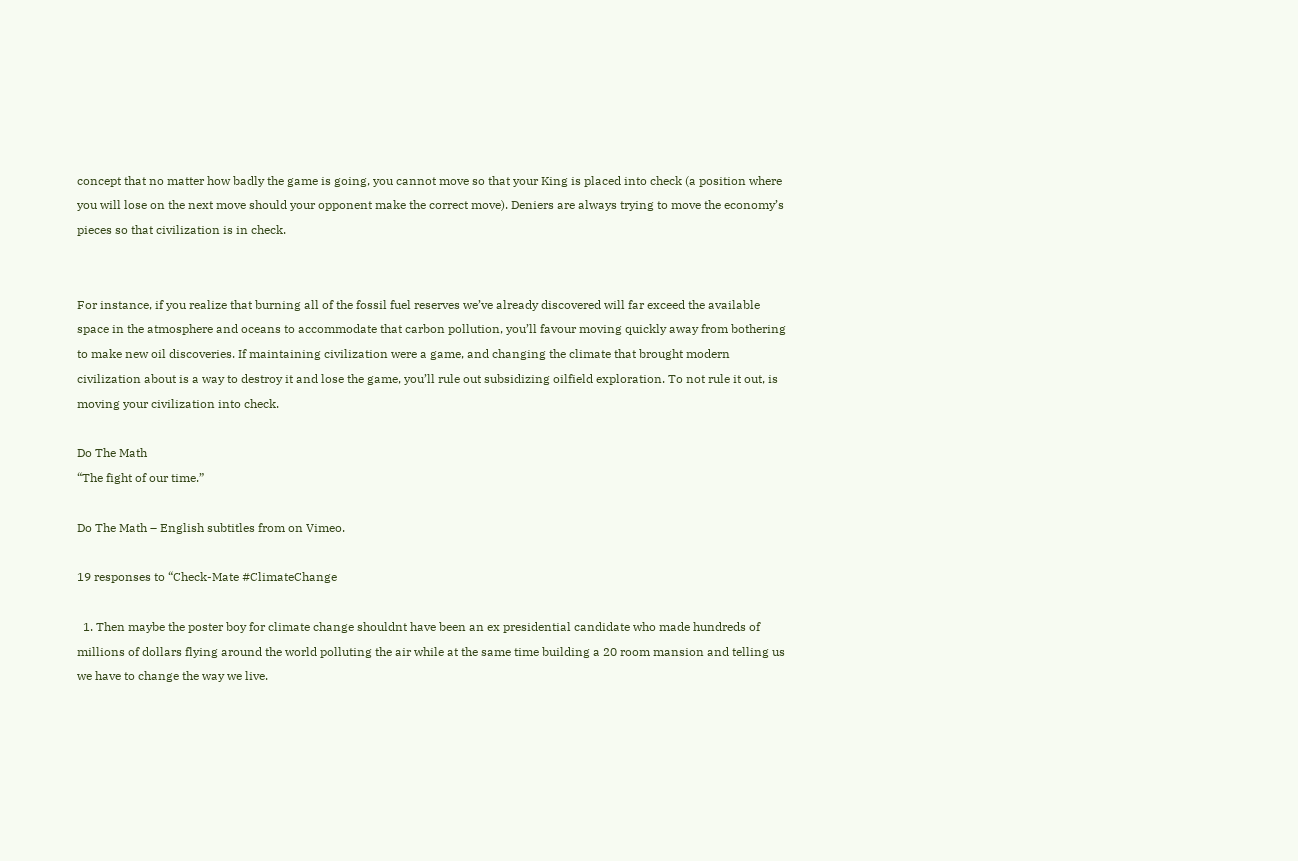concept that no matter how badly the game is going, you cannot move so that your King is placed into check (a position where you will lose on the next move should your opponent make the correct move). Deniers are always trying to move the economy’s pieces so that civilization is in check.


For instance, if you realize that burning all of the fossil fuel reserves we’ve already discovered will far exceed the available space in the atmosphere and oceans to accommodate that carbon pollution, you’ll favour moving quickly away from bothering to make new oil discoveries. If maintaining civilization were a game, and changing the climate that brought modern civilization about is a way to destroy it and lose the game, you’ll rule out subsidizing oilfield exploration. To not rule it out, is moving your civilization into check.

Do The Math
“The fight of our time.”

Do The Math – English subtitles from on Vimeo.

19 responses to “Check-Mate #ClimateChange

  1. Then maybe the poster boy for climate change shouldnt have been an ex presidential candidate who made hundreds of millions of dollars flying around the world polluting the air while at the same time building a 20 room mansion and telling us we have to change the way we live.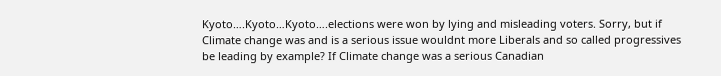Kyoto….Kyoto…Kyoto….elections were won by lying and misleading voters. Sorry, but if Climate change was and is a serious issue wouldnt more Liberals and so called progressives be leading by example? If Climate change was a serious Canadian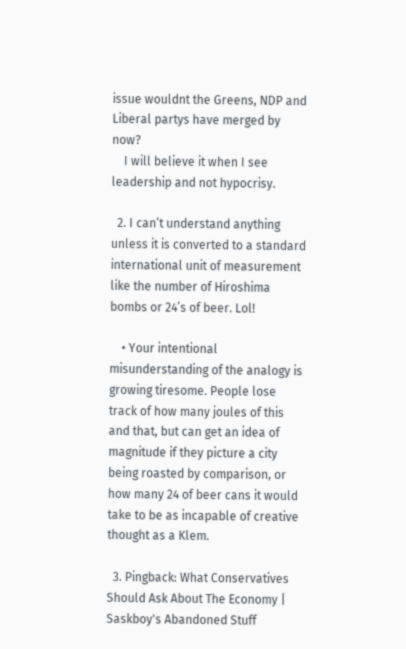issue wouldnt the Greens, NDP and Liberal partys have merged by now?
    I will believe it when I see leadership and not hypocrisy.

  2. I can’t understand anything unless it is converted to a standard international unit of measurement like the number of Hiroshima bombs or 24’s of beer. Lol!

    • Your intentional misunderstanding of the analogy is growing tiresome. People lose track of how many joules of this and that, but can get an idea of magnitude if they picture a city being roasted by comparison, or how many 24 of beer cans it would take to be as incapable of creative thought as a Klem.

  3. Pingback: What Conservatives Should Ask About The Economy | Saskboy's Abandoned Stuff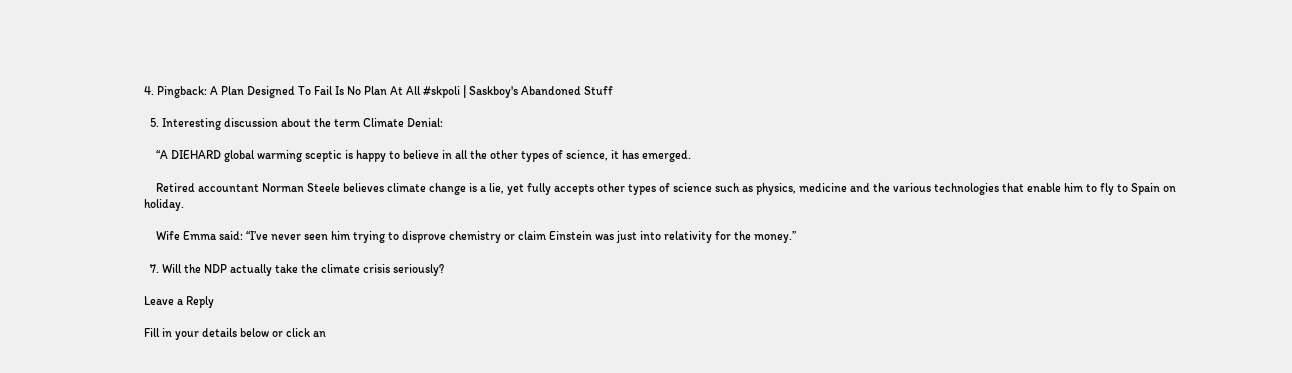4. Pingback: A Plan Designed To Fail Is No Plan At All #skpoli | Saskboy's Abandoned Stuff

  5. Interesting discussion about the term Climate Denial:

    “A DIEHARD global warming sceptic is happy to believe in all the other types of science, it has emerged.

    Retired accountant Norman Steele believes climate change is a lie, yet fully accepts other types of science such as physics, medicine and the various technologies that enable him to fly to Spain on holiday.

    Wife Emma said: “I’ve never seen him trying to disprove chemistry or claim Einstein was just into relativity for the money.”

  7. Will the NDP actually take the climate crisis seriously?

Leave a Reply

Fill in your details below or click an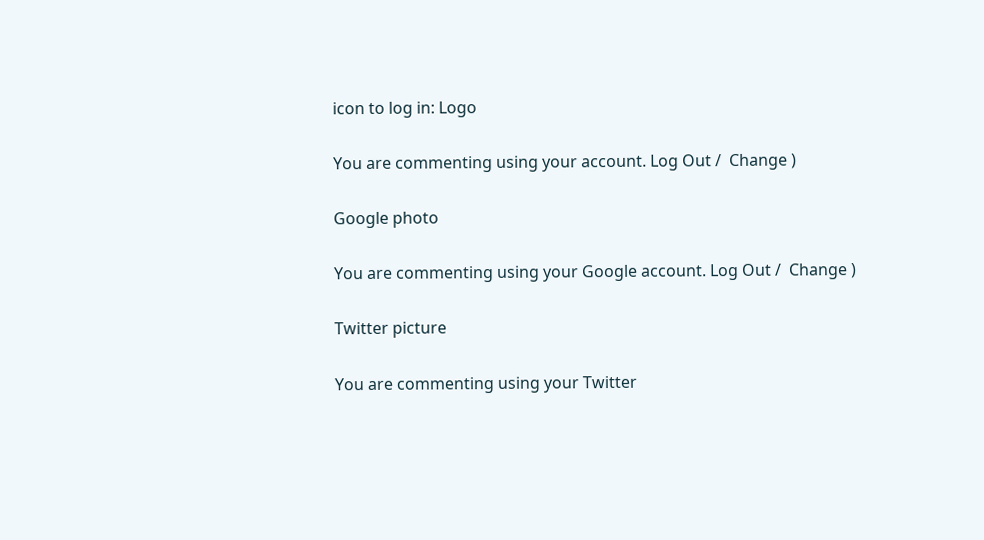icon to log in: Logo

You are commenting using your account. Log Out /  Change )

Google photo

You are commenting using your Google account. Log Out /  Change )

Twitter picture

You are commenting using your Twitter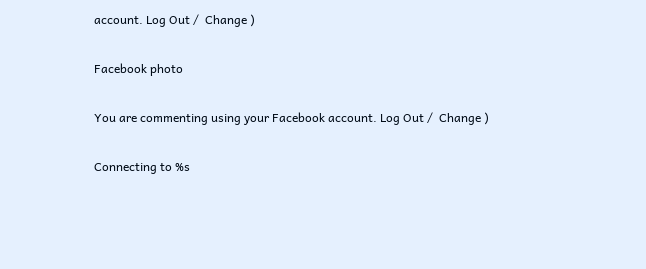account. Log Out /  Change )

Facebook photo

You are commenting using your Facebook account. Log Out /  Change )

Connecting to %s